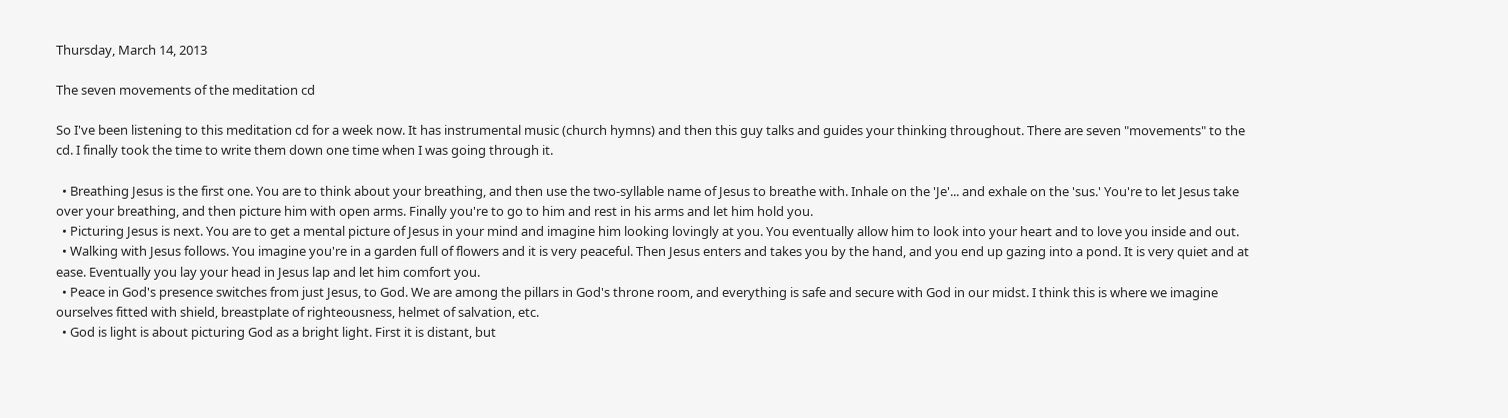Thursday, March 14, 2013

The seven movements of the meditation cd

So I've been listening to this meditation cd for a week now. It has instrumental music (church hymns) and then this guy talks and guides your thinking throughout. There are seven "movements" to the cd. I finally took the time to write them down one time when I was going through it.

  • Breathing Jesus is the first one. You are to think about your breathing, and then use the two-syllable name of Jesus to breathe with. Inhale on the 'Je'... and exhale on the 'sus.' You're to let Jesus take over your breathing, and then picture him with open arms. Finally you're to go to him and rest in his arms and let him hold you.
  • Picturing Jesus is next. You are to get a mental picture of Jesus in your mind and imagine him looking lovingly at you. You eventually allow him to look into your heart and to love you inside and out.
  • Walking with Jesus follows. You imagine you're in a garden full of flowers and it is very peaceful. Then Jesus enters and takes you by the hand, and you end up gazing into a pond. It is very quiet and at ease. Eventually you lay your head in Jesus lap and let him comfort you.
  • Peace in God's presence switches from just Jesus, to God. We are among the pillars in God's throne room, and everything is safe and secure with God in our midst. I think this is where we imagine ourselves fitted with shield, breastplate of righteousness, helmet of salvation, etc.
  • God is light is about picturing God as a bright light. First it is distant, but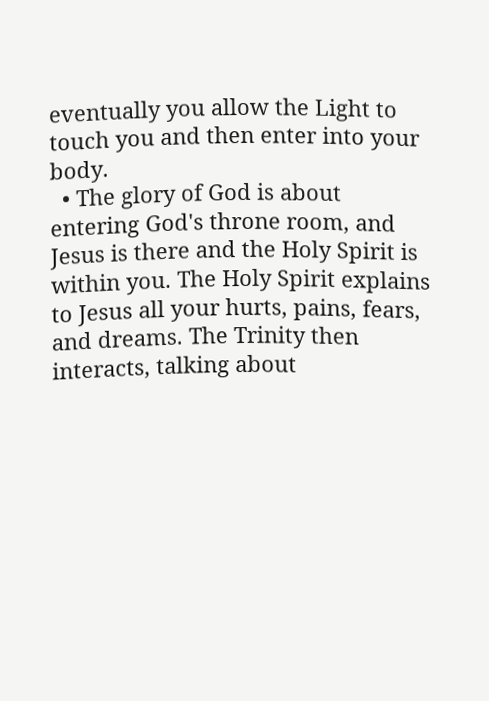eventually you allow the Light to touch you and then enter into your body.
  • The glory of God is about entering God's throne room, and Jesus is there and the Holy Spirit is within you. The Holy Spirit explains to Jesus all your hurts, pains, fears, and dreams. The Trinity then interacts, talking about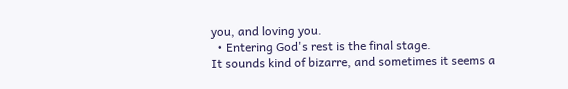you, and loving you.
  • Entering God's rest is the final stage.
It sounds kind of bizarre, and sometimes it seems a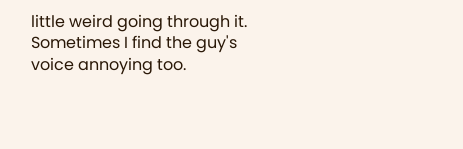little weird going through it. Sometimes I find the guy's voice annoying too.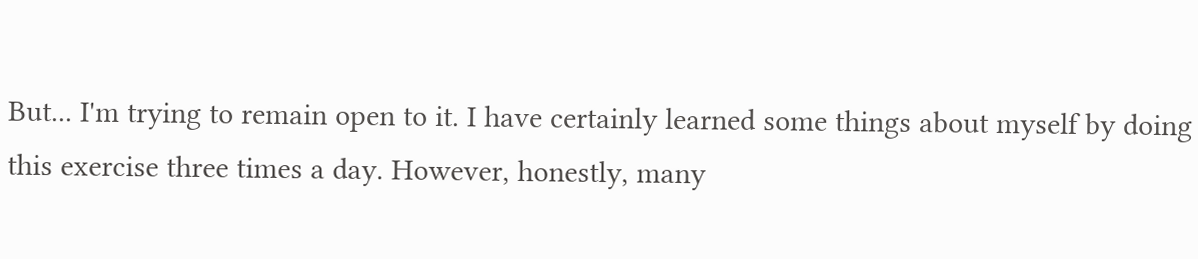But... I'm trying to remain open to it. I have certainly learned some things about myself by doing this exercise three times a day. However, honestly, many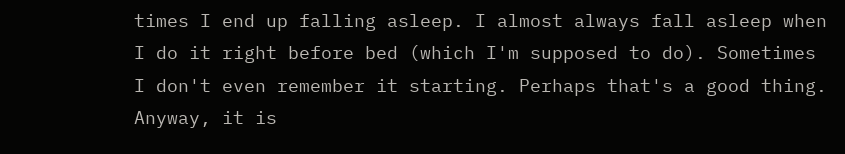times I end up falling asleep. I almost always fall asleep when I do it right before bed (which I'm supposed to do). Sometimes I don't even remember it starting. Perhaps that's a good thing. Anyway, it is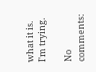what it is. I'm trying.

No comments: